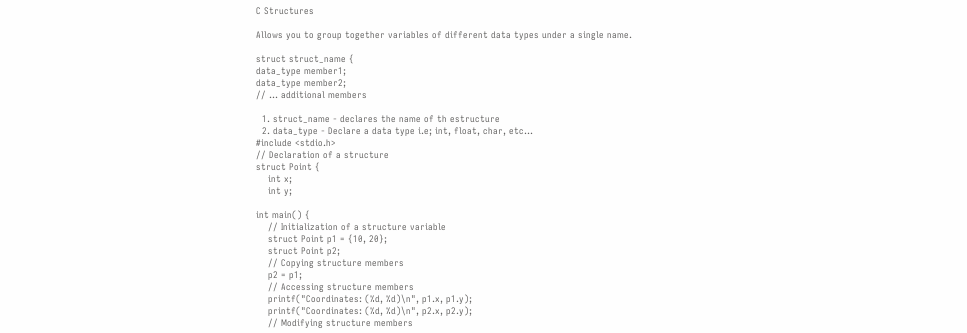C Structures

Allows you to group together variables of different data types under a single name.

struct struct_name {
data_type member1;
data_type member2;
// ... additional members

  1. struct_name - declares the name of th estructure
  2. data_type - Declare a data type i.e; int, float, char, etc...
#include <stdio.h>
// Declaration of a structure
struct Point {
    int x;
    int y;

int main() {
    // Initialization of a structure variable
    struct Point p1 = {10, 20};
    struct Point p2;
    // Copying structure members
    p2 = p1;
    // Accessing structure members
    printf("Coordinates: (%d, %d)\n", p1.x, p1.y);
    printf("Coordinates: (%d, %d)\n", p2.x, p2.y);
    // Modifying structure members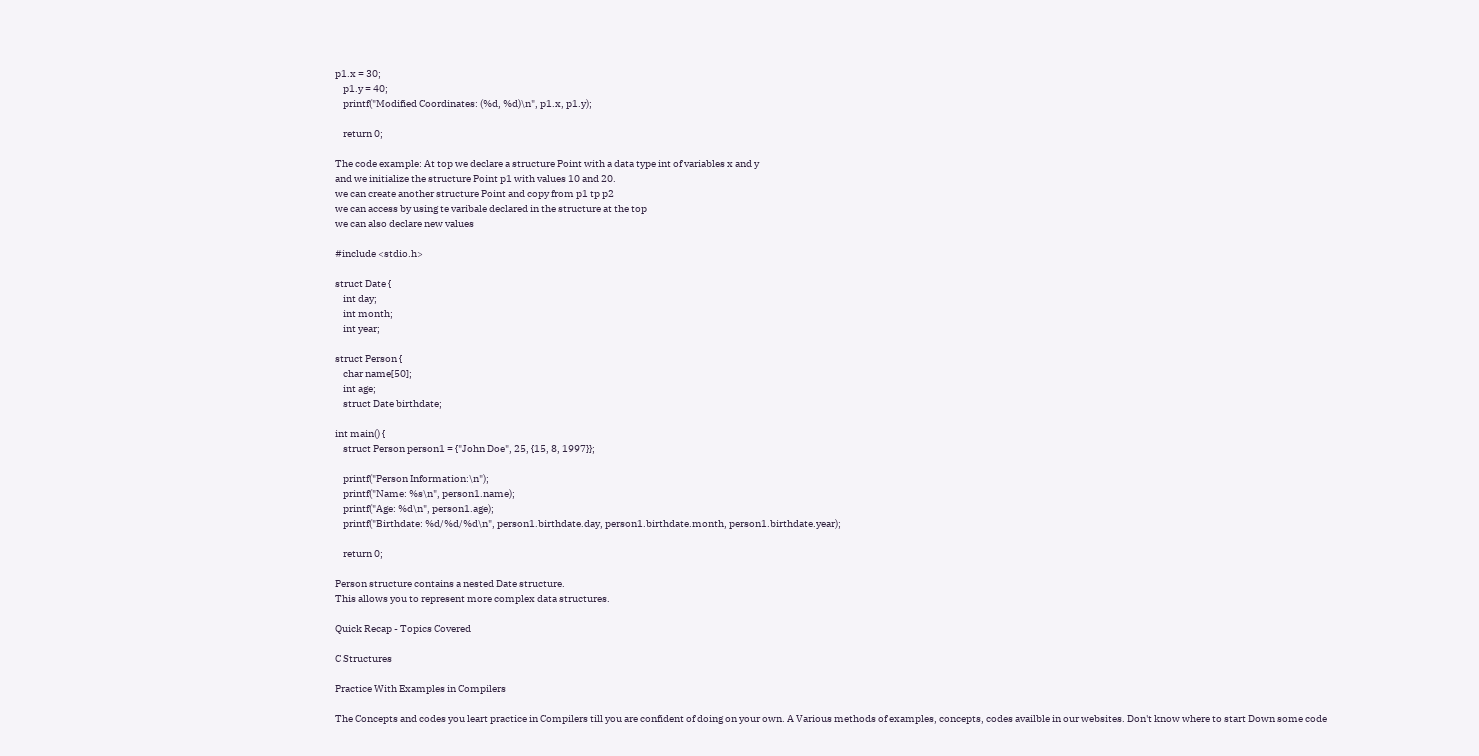p1.x = 30;
    p1.y = 40;
    printf("Modified Coordinates: (%d, %d)\n", p1.x, p1.y);

    return 0;

The code example: At top we declare a structure Point with a data type int of variables x and y
and we initialize the structure Point p1 with values 10 and 20.
we can create another structure Point and copy from p1 tp p2
we can access by using te varibale declared in the structure at the top
we can also declare new values

#include <stdio.h>

struct Date {
    int day;
    int month;
    int year;

struct Person {
    char name[50];
    int age;
    struct Date birthdate;

int main() {
    struct Person person1 = {"John Doe", 25, {15, 8, 1997}};

    printf("Person Information:\n");
    printf("Name: %s\n", person1.name);
    printf("Age: %d\n", person1.age);
    printf("Birthdate: %d/%d/%d\n", person1.birthdate.day, person1.birthdate.month, person1.birthdate.year);

    return 0;

Person structure contains a nested Date structure.
This allows you to represent more complex data structures.

Quick Recap - Topics Covered

C Structures

Practice With Examples in Compilers

The Concepts and codes you leart practice in Compilers till you are confident of doing on your own. A Various methods of examples, concepts, codes availble in our websites. Don't know where to start Down some code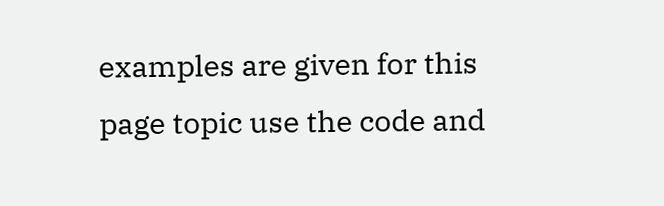examples are given for this page topic use the code and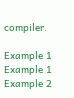compiler.

Example 1
Example 1 Example 2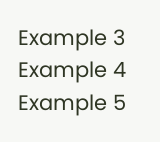Example 3 Example 4 Example 5